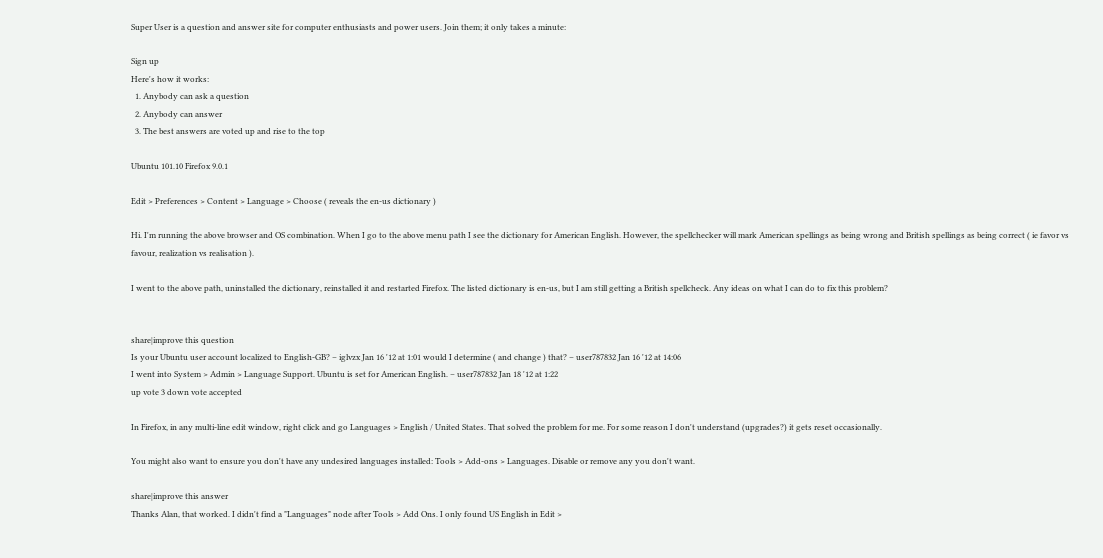Super User is a question and answer site for computer enthusiasts and power users. Join them; it only takes a minute:

Sign up
Here's how it works:
  1. Anybody can ask a question
  2. Anybody can answer
  3. The best answers are voted up and rise to the top

Ubuntu 101.10 Firefox 9.0.1

Edit > Preferences > Content > Language > Choose ( reveals the en-us dictionary )

Hi. I'm running the above browser and OS combination. When I go to the above menu path I see the dictionary for American English. However, the spellchecker will mark American spellings as being wrong and British spellings as being correct ( ie favor vs favour, realization vs realisation ).

I went to the above path, uninstalled the dictionary, reinstalled it and restarted Firefox. The listed dictionary is en-us, but I am still getting a British spellcheck. Any ideas on what I can do to fix this problem?


share|improve this question
Is your Ubuntu user account localized to English-GB? – iglvzx Jan 16 '12 at 1:01 would I determine ( and change ) that? – user787832 Jan 16 '12 at 14:06
I went into System > Admin > Language Support. Ubuntu is set for American English. – user787832 Jan 18 '12 at 1:22
up vote 3 down vote accepted

In Firefox, in any multi-line edit window, right click and go Languages > English / United States. That solved the problem for me. For some reason I don't understand (upgrades?) it gets reset occasionally.

You might also want to ensure you don't have any undesired languages installed: Tools > Add-ons > Languages. Disable or remove any you don't want.

share|improve this answer
Thanks Alan, that worked. I didn't find a "Languages" node after Tools > Add Ons. I only found US English in Edit >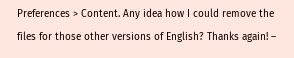Preferences > Content. Any idea how I could remove the files for those other versions of English? Thanks again! –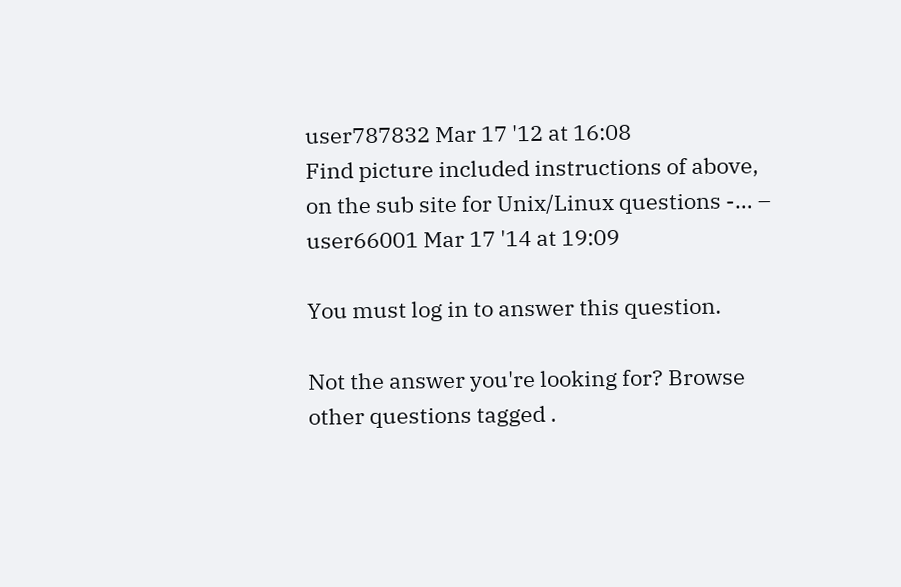user787832 Mar 17 '12 at 16:08
Find picture included instructions of above, on the sub site for Unix/Linux questions -… – user66001 Mar 17 '14 at 19:09

You must log in to answer this question.

Not the answer you're looking for? Browse other questions tagged .